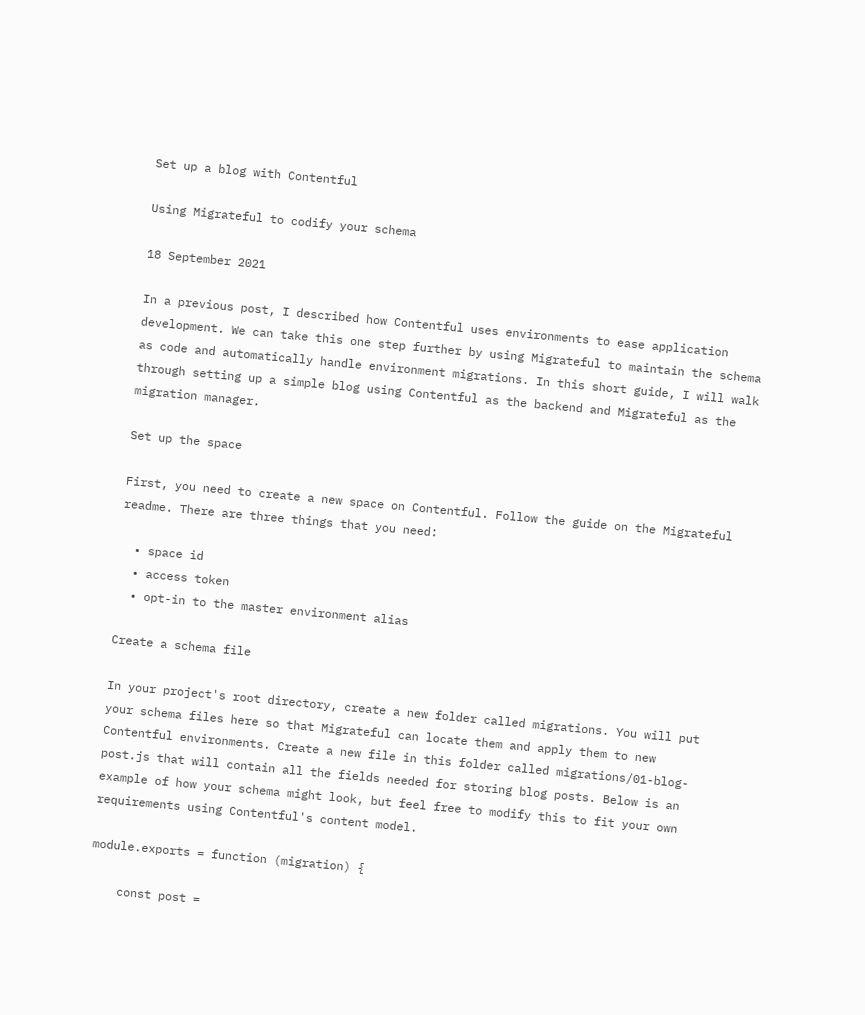Set up a blog with Contentful

Using Migrateful to codify your schema

18 September 2021

In a previous post, I described how Contentful uses environments to ease application development. We can take this one step further by using Migrateful to maintain the schema as code and automatically handle environment migrations. In this short guide, I will walk through setting up a simple blog using Contentful as the backend and Migrateful as the migration manager.

Set up the space

First, you need to create a new space on Contentful. Follow the guide on the Migrateful readme. There are three things that you need:

  • space id
  • access token
  • opt-in to the master environment alias

Create a schema file

In your project's root directory, create a new folder called migrations. You will put your schema files here so that Migrateful can locate them and apply them to new Contentful environments. Create a new file in this folder called migrations/01-blog-post.js that will contain all the fields needed for storing blog posts. Below is an example of how your schema might look, but feel free to modify this to fit your own requirements using Contentful's content model.

module.exports = function (migration) {

    const post =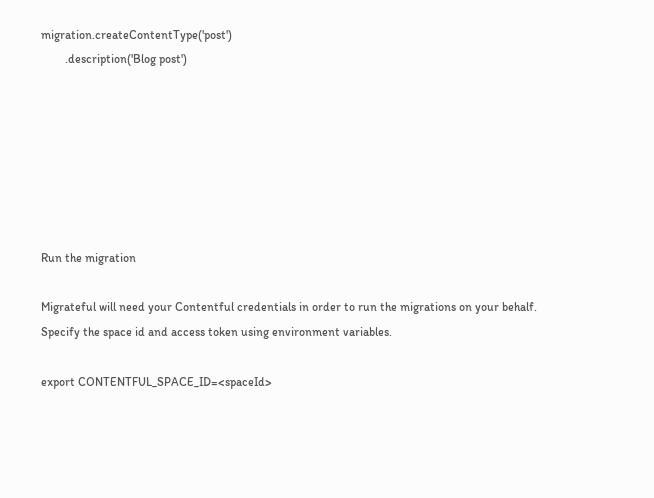migration.createContentType('post')
        .description('Blog post')







Run the migration

Migrateful will need your Contentful credentials in order to run the migrations on your behalf. Specify the space id and access token using environment variables.

export CONTENTFUL_SPACE_ID=<spaceId>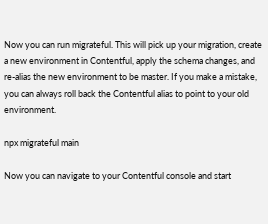Now you can run migrateful. This will pick up your migration, create a new environment in Contentful, apply the schema changes, and re-alias the new environment to be master. If you make a mistake, you can always roll back the Contentful alias to point to your old environment.

npx migrateful main

Now you can navigate to your Contentful console and start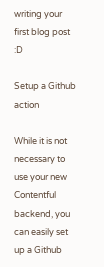writing your first blog post :D

Setup a Github action

While it is not necessary to use your new Contentful backend, you can easily set up a Github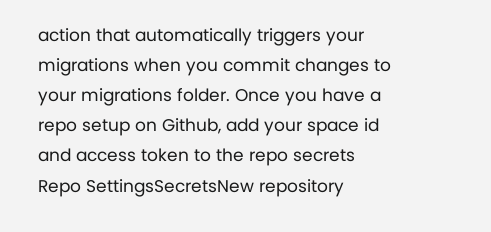action that automatically triggers your migrations when you commit changes to your migrations folder. Once you have a repo setup on Github, add your space id and access token to the repo secrets Repo SettingsSecretsNew repository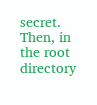secret. Then, in the root directory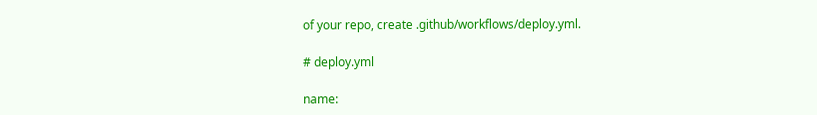of your repo, create .github/workflows/deploy.yml.

# deploy.yml

name: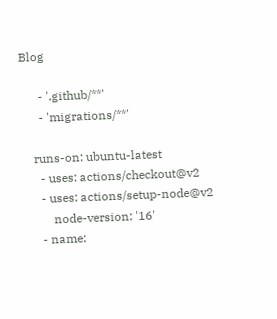Blog

      - '.github/**'
      - 'migrations/**'

    runs-on: ubuntu-latest
      - uses: actions/checkout@v2
      - uses: actions/setup-node@v2
          node-version: '16'
      - name: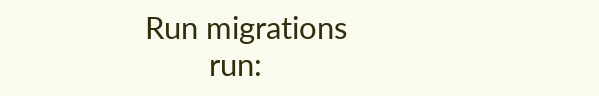Run migrations
        run: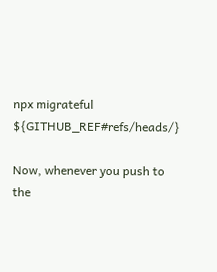npx migrateful ${GITHUB_REF#refs/heads/}

Now, whenever you push to the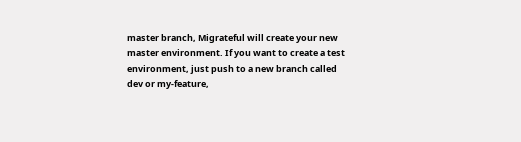master branch, Migrateful will create your new master environment. If you want to create a test environment, just push to a new branch called dev or my-feature,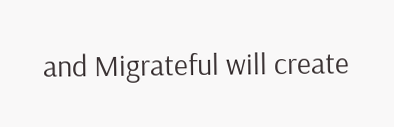and Migrateful will create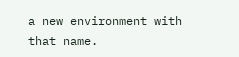a new environment with that name.